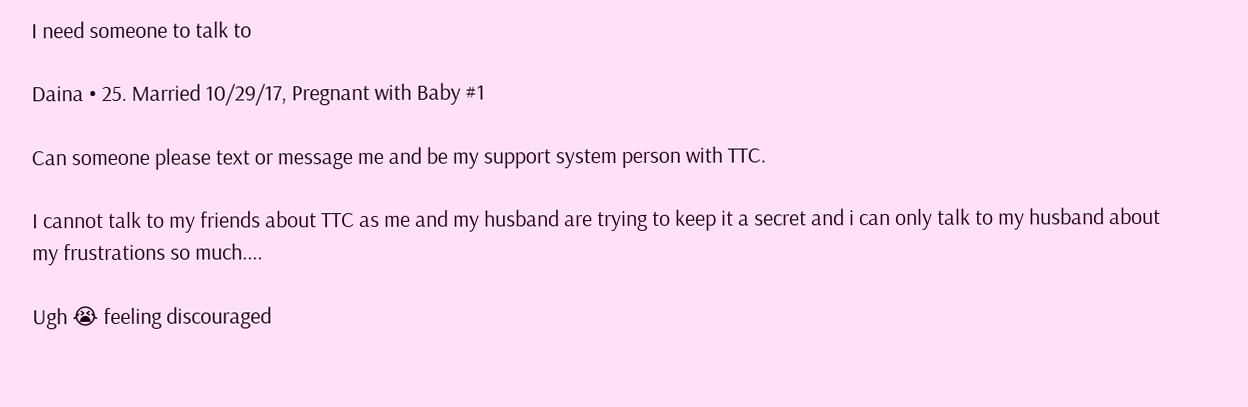I need someone to talk to

Daina • 25. Married 10/29/17, Pregnant with Baby #1

Can someone please text or message me and be my support system person with TTC.

I cannot talk to my friends about TTC as me and my husband are trying to keep it a secret and i can only talk to my husband about my frustrations so much....

Ugh 😭 feeling discouraged